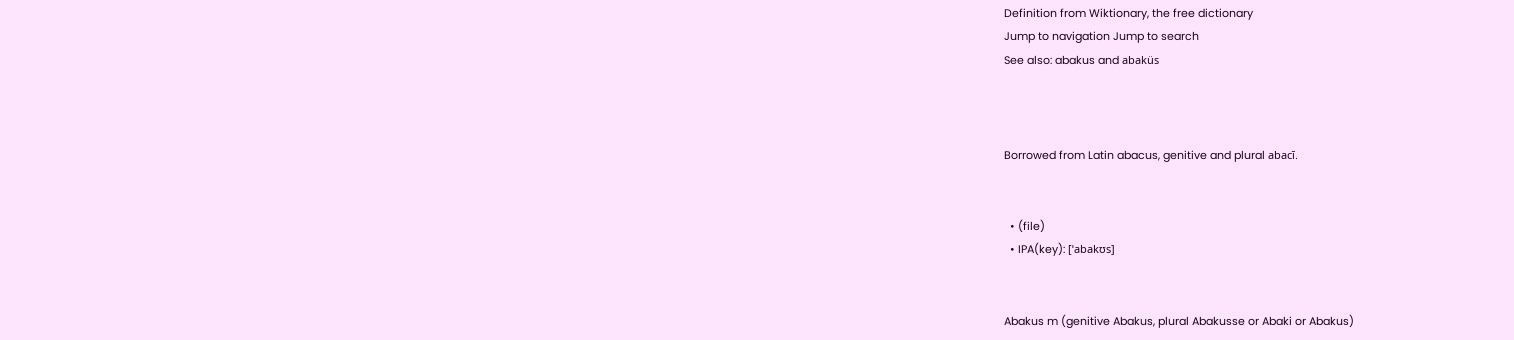Definition from Wiktionary, the free dictionary
Jump to navigation Jump to search
See also: abakus and abaküs



Borrowed from Latin abacus, genitive and plural abacī.


  • (file)
  • IPA(key): [ˈabakʊs]


Abakus m (genitive Abakus, plural Abakusse or Abaki or Abakus)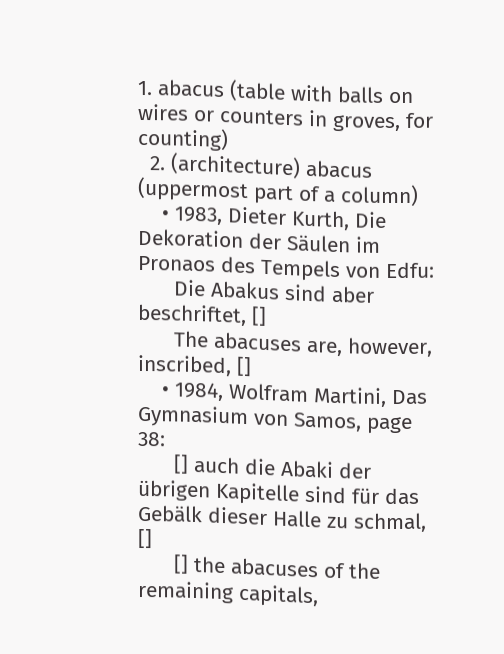1. abacus (table with balls on wires or counters in groves, for counting)
  2. (architecture) abacus (uppermost part of a column)
    • 1983, Dieter Kurth, Die Dekoration der Säulen im Pronaos des Tempels von Edfu:
      Die Abakus sind aber beschriftet, []
      The abacuses are, however, inscribed, []
    • 1984, Wolfram Martini, Das Gymnasium von Samos, page 38:
      [] auch die Abaki der übrigen Kapitelle sind für das Gebälk dieser Halle zu schmal, []
      [] the abacuses of the remaining capitals,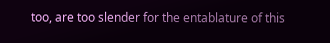too, are too slender for the entablature of this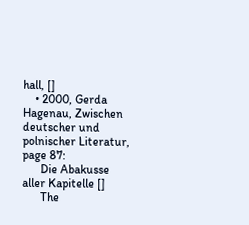hall, []
    • 2000, Gerda Hagenau, Zwischen deutscher und polnischer Literatur, page 87:
      Die Abakusse aller Kapitelle []
      The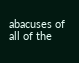abacuses of all of the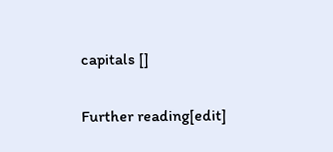capitals []

Further reading[edit]